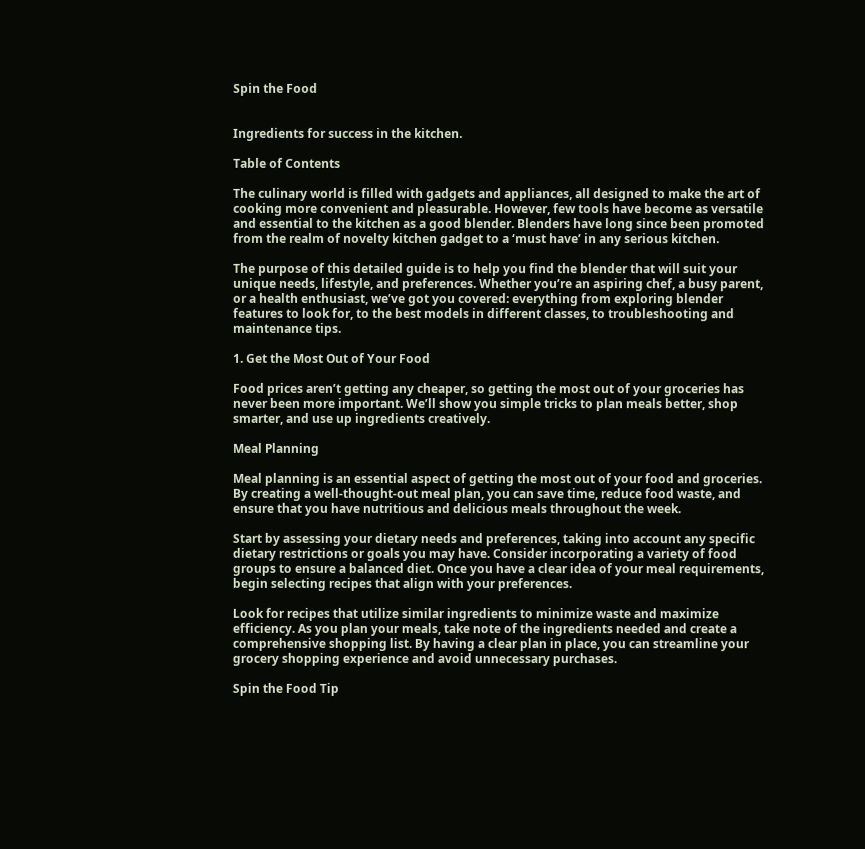Spin the Food


Ingredients for success in the kitchen.

Table of Contents

The culinary world is filled with gadgets and appliances, all designed to make the art of cooking more convenient and pleasurable. However, few tools have become as versatile and essential to the kitchen as a good blender. Blenders have long since been promoted from the realm of novelty kitchen gadget to a ‘must have’ in any serious kitchen.

The purpose of this detailed guide is to help you find the blender that will suit your unique needs, lifestyle, and preferences. Whether you’re an aspiring chef, a busy parent, or a health enthusiast, we’ve got you covered: everything from exploring blender features to look for, to the best models in different classes, to troubleshooting and maintenance tips.

1. Get the Most Out of Your Food

Food prices aren’t getting any cheaper, so getting the most out of your groceries has never been more important. We’ll show you simple tricks to plan meals better, shop smarter, and use up ingredients creatively.

Meal Planning

Meal planning is an essential aspect of getting the most out of your food and groceries. By creating a well-thought-out meal plan, you can save time, reduce food waste, and ensure that you have nutritious and delicious meals throughout the week.

Start by assessing your dietary needs and preferences, taking into account any specific dietary restrictions or goals you may have. Consider incorporating a variety of food groups to ensure a balanced diet. Once you have a clear idea of your meal requirements, begin selecting recipes that align with your preferences.

Look for recipes that utilize similar ingredients to minimize waste and maximize efficiency. As you plan your meals, take note of the ingredients needed and create a comprehensive shopping list. By having a clear plan in place, you can streamline your grocery shopping experience and avoid unnecessary purchases.

Spin the Food Tip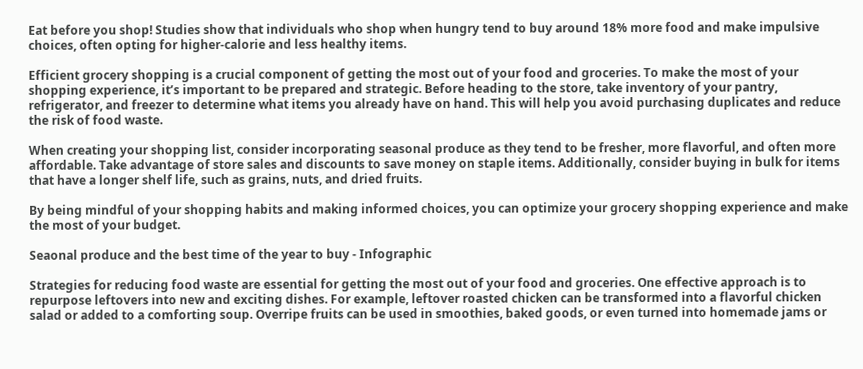Eat before you shop! Studies show that individuals who shop when hungry tend to buy around 18% more food and make impulsive choices, often opting for higher-calorie and less healthy items.

Efficient grocery shopping is a crucial component of getting the most out of your food and groceries. To make the most of your shopping experience, it’s important to be prepared and strategic. Before heading to the store, take inventory of your pantry, refrigerator, and freezer to determine what items you already have on hand. This will help you avoid purchasing duplicates and reduce the risk of food waste.

When creating your shopping list, consider incorporating seasonal produce as they tend to be fresher, more flavorful, and often more affordable. Take advantage of store sales and discounts to save money on staple items. Additionally, consider buying in bulk for items that have a longer shelf life, such as grains, nuts, and dried fruits.

By being mindful of your shopping habits and making informed choices, you can optimize your grocery shopping experience and make the most of your budget.

Seaonal produce and the best time of the year to buy - Infographic

Strategies for reducing food waste are essential for getting the most out of your food and groceries. One effective approach is to repurpose leftovers into new and exciting dishes. For example, leftover roasted chicken can be transformed into a flavorful chicken salad or added to a comforting soup. Overripe fruits can be used in smoothies, baked goods, or even turned into homemade jams or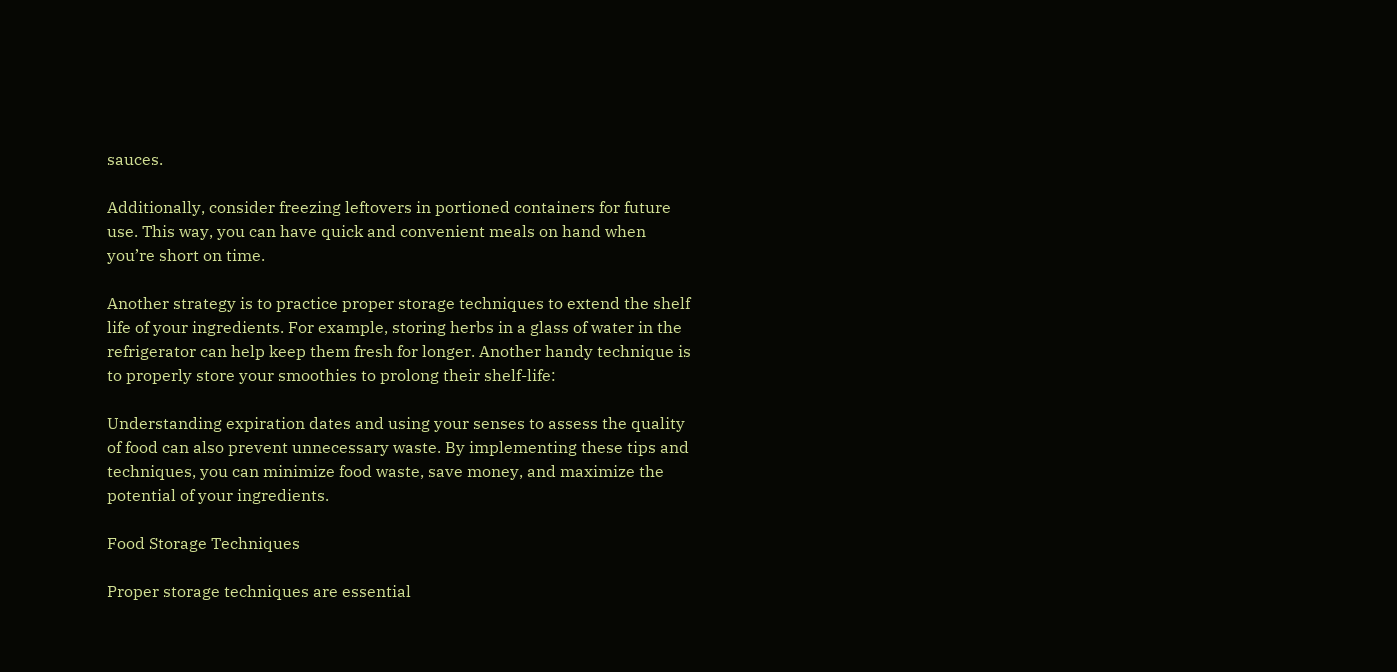sauces.

Additionally, consider freezing leftovers in portioned containers for future use. This way, you can have quick and convenient meals on hand when you’re short on time.

Another strategy is to practice proper storage techniques to extend the shelf life of your ingredients. For example, storing herbs in a glass of water in the refrigerator can help keep them fresh for longer. Another handy technique is to properly store your smoothies to prolong their shelf-life:

Understanding expiration dates and using your senses to assess the quality of food can also prevent unnecessary waste. By implementing these tips and techniques, you can minimize food waste, save money, and maximize the potential of your ingredients.

Food Storage Techniques

Proper storage techniques are essential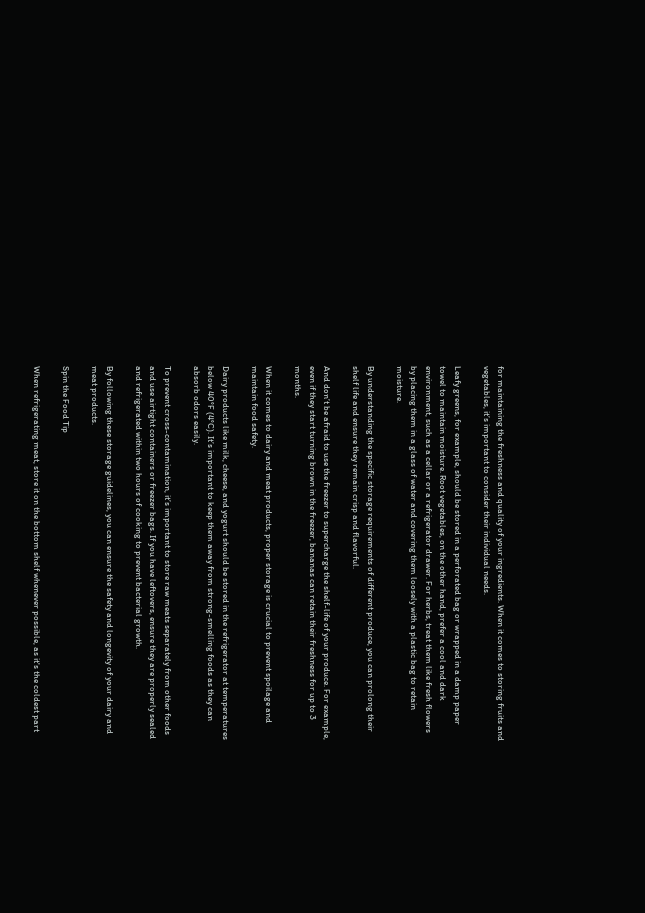for maintaining the freshness and quality of your ingredients. When it comes to storing fruits and vegetables, it’s important to consider their individual needs.

Leafy greens, for example, should be stored in a perforated bag or wrapped in a damp paper towel to maintain moisture. Root vegetables, on the other hand, prefer a cool and dark environment, such as a cellar or a refrigerator drawer. For herbs, treat them like fresh flowers by placing them in a glass of water and covering them loosely with a plastic bag to retain moisture.

By understanding the specific storage requirements of different produce, you can prolong their shelf life and ensure they remain crisp and flavorful.

And don’t be afraid to use the freezer to supercharge the shelf-life of your produce. For example, even if they start turning brown in the freezer, bananas can retain their freshness for up to 3 months.

When it comes to dairy and meat products, proper storage is crucial to prevent spoilage and maintain food safety.

Dairy products like milk, cheese, and yogurt should be stored in the refrigerator at temperatures below 40°F (4°C). It’s important to keep them away from strong-smelling foods as they can absorb odors easily.

To prevent cross-contamination, it’s important to store raw meats separately from other foods and use airtight containers or freezer bags. If you have leftovers, ensure they are properly sealed and refrigerated within two hours of cooking to prevent bacterial growth.

By following these storage guidelines, you can ensure the safety and longevity of your dairy and meat products.

Spin the Food Tip

When refrigerating meat, store it on the bottom shelf whenever possible, as it's the coldest part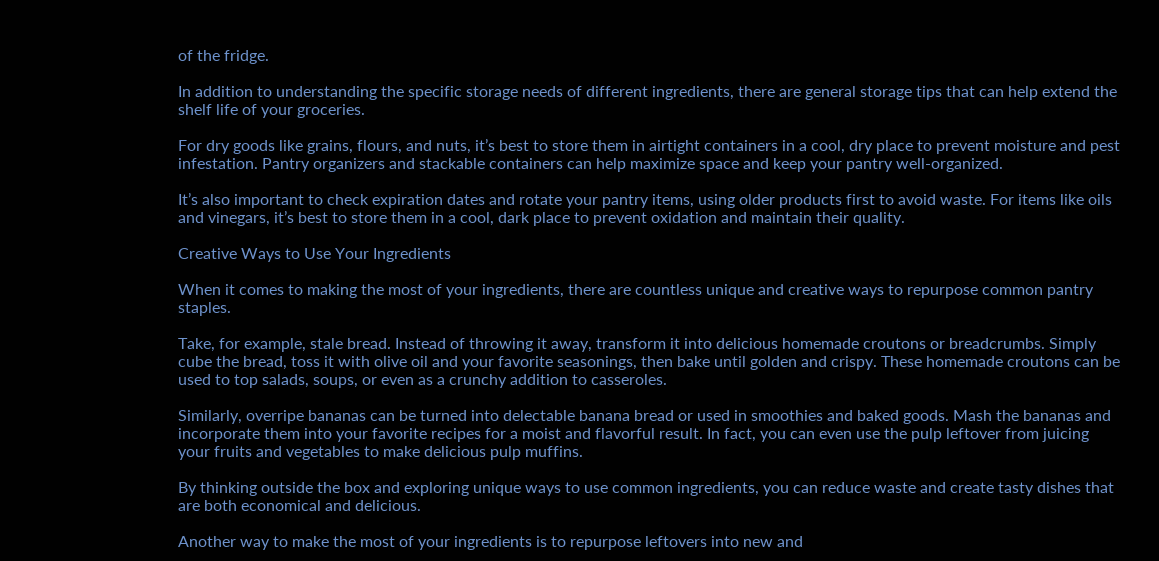of the fridge.

In addition to understanding the specific storage needs of different ingredients, there are general storage tips that can help extend the shelf life of your groceries.

For dry goods like grains, flours, and nuts, it’s best to store them in airtight containers in a cool, dry place to prevent moisture and pest infestation. Pantry organizers and stackable containers can help maximize space and keep your pantry well-organized.

It’s also important to check expiration dates and rotate your pantry items, using older products first to avoid waste. For items like oils and vinegars, it’s best to store them in a cool, dark place to prevent oxidation and maintain their quality.

Creative Ways to Use Your Ingredients

When it comes to making the most of your ingredients, there are countless unique and creative ways to repurpose common pantry staples.

Take, for example, stale bread. Instead of throwing it away, transform it into delicious homemade croutons or breadcrumbs. Simply cube the bread, toss it with olive oil and your favorite seasonings, then bake until golden and crispy. These homemade croutons can be used to top salads, soups, or even as a crunchy addition to casseroles.

Similarly, overripe bananas can be turned into delectable banana bread or used in smoothies and baked goods. Mash the bananas and incorporate them into your favorite recipes for a moist and flavorful result. In fact, you can even use the pulp leftover from juicing your fruits and vegetables to make delicious pulp muffins.

By thinking outside the box and exploring unique ways to use common ingredients, you can reduce waste and create tasty dishes that are both economical and delicious.

Another way to make the most of your ingredients is to repurpose leftovers into new and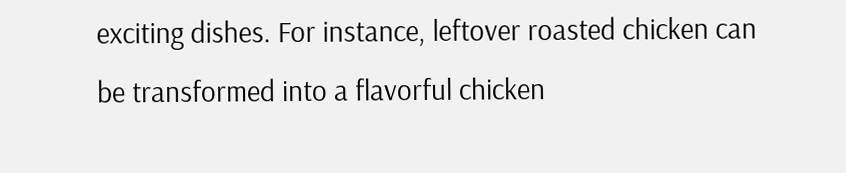exciting dishes. For instance, leftover roasted chicken can be transformed into a flavorful chicken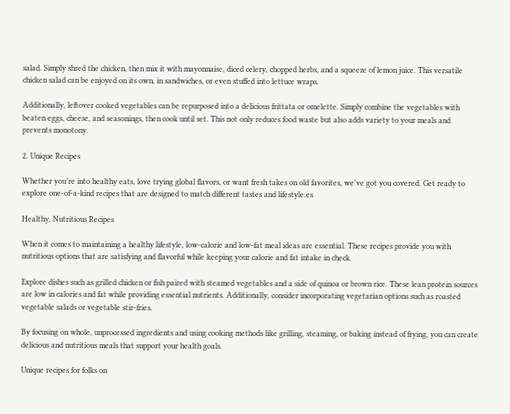salad. Simply shred the chicken, then mix it with mayonnaise, diced celery, chopped herbs, and a squeeze of lemon juice. This versatile chicken salad can be enjoyed on its own, in sandwiches, or even stuffed into lettuce wraps.

Additionally, leftover cooked vegetables can be repurposed into a delicious frittata or omelette. Simply combine the vegetables with beaten eggs, cheese, and seasonings, then cook until set. This not only reduces food waste but also adds variety to your meals and prevents monotony.

2. Unique Recipes

Whether you’re into healthy eats, love trying global flavors, or want fresh takes on old favorites, we’ve got you covered. Get ready to explore one-of-a-kind recipes that are designed to match different tastes and lifestyle.es

Healthy, Nutritious Recipes

When it comes to maintaining a healthy lifestyle, low-calorie and low-fat meal ideas are essential. These recipes provide you with nutritious options that are satisfying and flavorful while keeping your calorie and fat intake in check.

Explore dishes such as grilled chicken or fish paired with steamed vegetables and a side of quinoa or brown rice. These lean protein sources are low in calories and fat while providing essential nutrients. Additionally, consider incorporating vegetarian options such as roasted vegetable salads or vegetable stir-fries.

By focusing on whole, unprocessed ingredients and using cooking methods like grilling, steaming, or baking instead of frying, you can create delicious and nutritious meals that support your health goals.

Unique recipes for folks on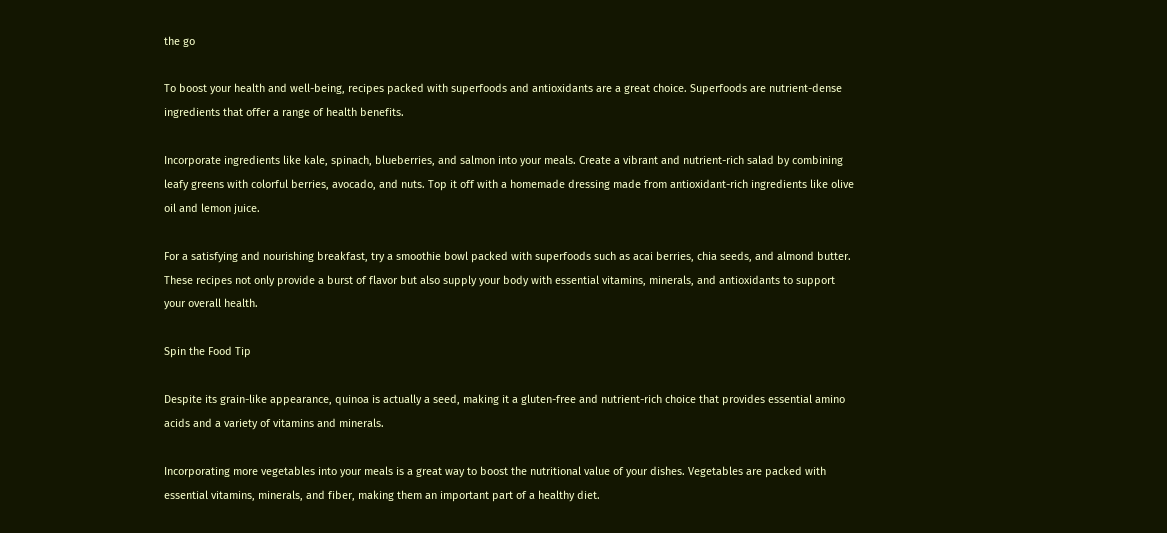the go

To boost your health and well-being, recipes packed with superfoods and antioxidants are a great choice. Superfoods are nutrient-dense ingredients that offer a range of health benefits.

Incorporate ingredients like kale, spinach, blueberries, and salmon into your meals. Create a vibrant and nutrient-rich salad by combining leafy greens with colorful berries, avocado, and nuts. Top it off with a homemade dressing made from antioxidant-rich ingredients like olive oil and lemon juice.

For a satisfying and nourishing breakfast, try a smoothie bowl packed with superfoods such as acai berries, chia seeds, and almond butter. These recipes not only provide a burst of flavor but also supply your body with essential vitamins, minerals, and antioxidants to support your overall health.

Spin the Food Tip

Despite its grain-like appearance, quinoa is actually a seed, making it a gluten-free and nutrient-rich choice that provides essential amino acids and a variety of vitamins and minerals.

Incorporating more vegetables into your meals is a great way to boost the nutritional value of your dishes. Vegetables are packed with essential vitamins, minerals, and fiber, making them an important part of a healthy diet.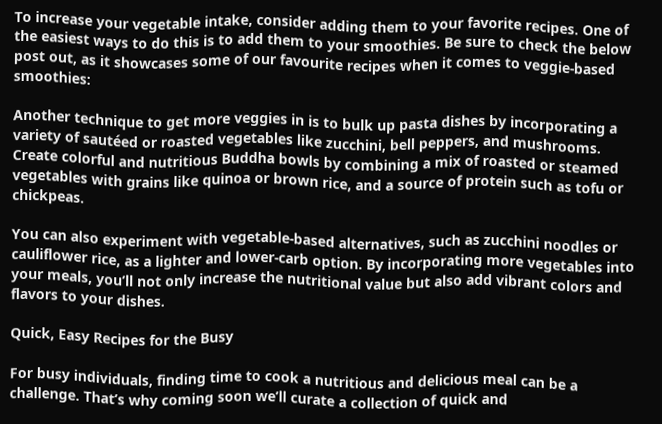To increase your vegetable intake, consider adding them to your favorite recipes. One of the easiest ways to do this is to add them to your smoothies. Be sure to check the below post out, as it showcases some of our favourite recipes when it comes to veggie-based smoothies:

Another technique to get more veggies in is to bulk up pasta dishes by incorporating a variety of sautéed or roasted vegetables like zucchini, bell peppers, and mushrooms. Create colorful and nutritious Buddha bowls by combining a mix of roasted or steamed vegetables with grains like quinoa or brown rice, and a source of protein such as tofu or chickpeas.

You can also experiment with vegetable-based alternatives, such as zucchini noodles or cauliflower rice, as a lighter and lower-carb option. By incorporating more vegetables into your meals, you’ll not only increase the nutritional value but also add vibrant colors and flavors to your dishes.

Quick, Easy Recipes for the Busy

For busy individuals, finding time to cook a nutritious and delicious meal can be a challenge. That’s why coming soon we’ll curate a collection of quick and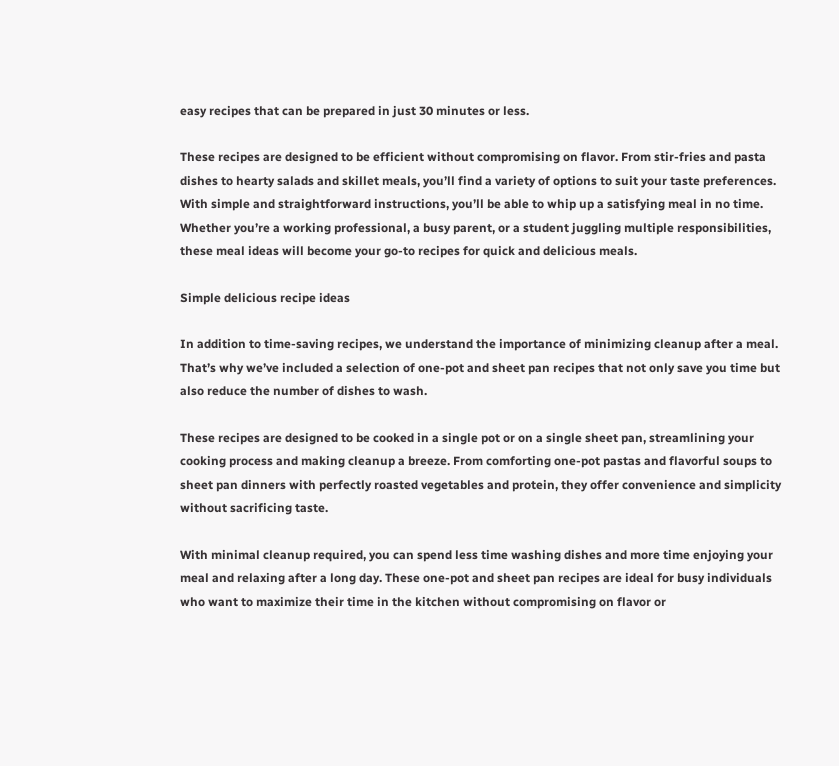easy recipes that can be prepared in just 30 minutes or less.

These recipes are designed to be efficient without compromising on flavor. From stir-fries and pasta dishes to hearty salads and skillet meals, you’ll find a variety of options to suit your taste preferences. With simple and straightforward instructions, you’ll be able to whip up a satisfying meal in no time. Whether you’re a working professional, a busy parent, or a student juggling multiple responsibilities, these meal ideas will become your go-to recipes for quick and delicious meals.

Simple delicious recipe ideas

In addition to time-saving recipes, we understand the importance of minimizing cleanup after a meal. That’s why we’ve included a selection of one-pot and sheet pan recipes that not only save you time but also reduce the number of dishes to wash.

These recipes are designed to be cooked in a single pot or on a single sheet pan, streamlining your cooking process and making cleanup a breeze. From comforting one-pot pastas and flavorful soups to sheet pan dinners with perfectly roasted vegetables and protein, they offer convenience and simplicity without sacrificing taste.

With minimal cleanup required, you can spend less time washing dishes and more time enjoying your meal and relaxing after a long day. These one-pot and sheet pan recipes are ideal for busy individuals who want to maximize their time in the kitchen without compromising on flavor or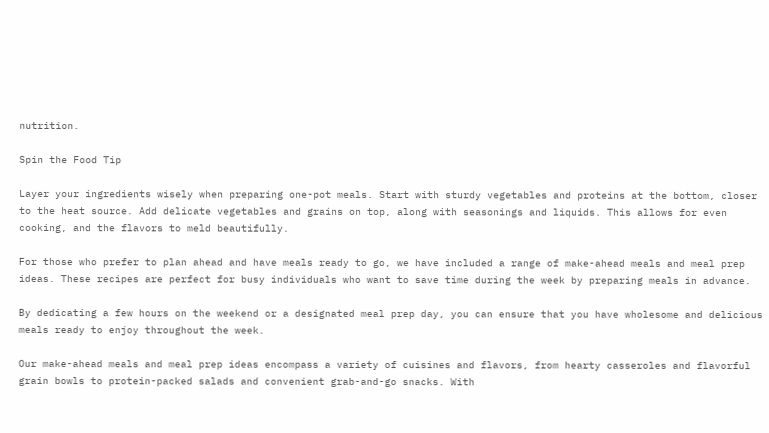nutrition.

Spin the Food Tip

Layer your ingredients wisely when preparing one-pot meals. Start with sturdy vegetables and proteins at the bottom, closer to the heat source. Add delicate vegetables and grains on top, along with seasonings and liquids. This allows for even cooking, and the flavors to meld beautifully.

For those who prefer to plan ahead and have meals ready to go, we have included a range of make-ahead meals and meal prep ideas. These recipes are perfect for busy individuals who want to save time during the week by preparing meals in advance.

By dedicating a few hours on the weekend or a designated meal prep day, you can ensure that you have wholesome and delicious meals ready to enjoy throughout the week.

Our make-ahead meals and meal prep ideas encompass a variety of cuisines and flavors, from hearty casseroles and flavorful grain bowls to protein-packed salads and convenient grab-and-go snacks. With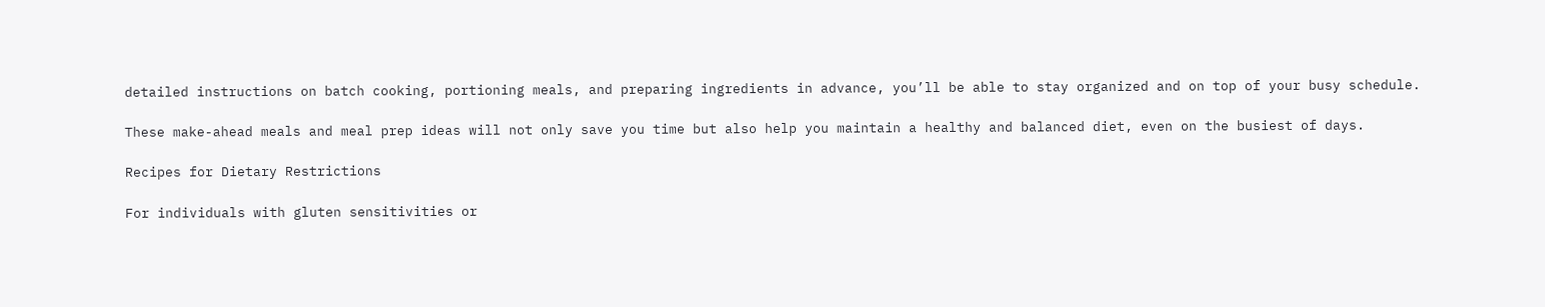detailed instructions on batch cooking, portioning meals, and preparing ingredients in advance, you’ll be able to stay organized and on top of your busy schedule.

These make-ahead meals and meal prep ideas will not only save you time but also help you maintain a healthy and balanced diet, even on the busiest of days.

Recipes for Dietary Restrictions

For individuals with gluten sensitivities or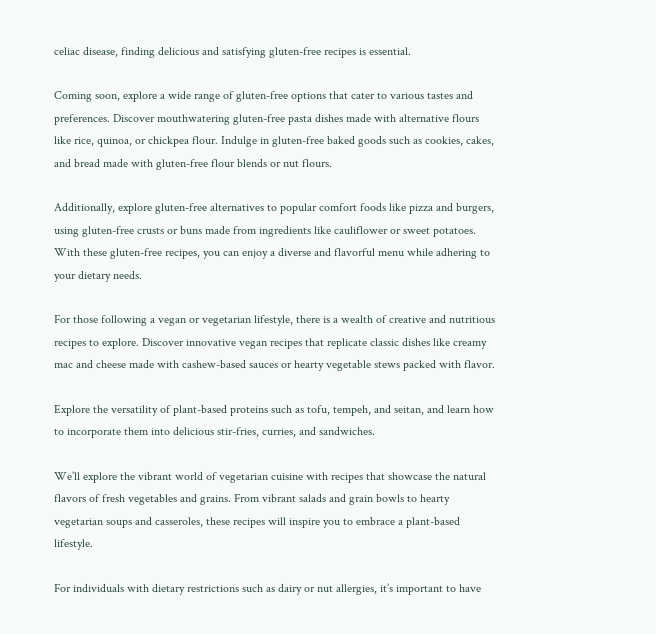celiac disease, finding delicious and satisfying gluten-free recipes is essential.

Coming soon, explore a wide range of gluten-free options that cater to various tastes and preferences. Discover mouthwatering gluten-free pasta dishes made with alternative flours like rice, quinoa, or chickpea flour. Indulge in gluten-free baked goods such as cookies, cakes, and bread made with gluten-free flour blends or nut flours.

Additionally, explore gluten-free alternatives to popular comfort foods like pizza and burgers, using gluten-free crusts or buns made from ingredients like cauliflower or sweet potatoes. With these gluten-free recipes, you can enjoy a diverse and flavorful menu while adhering to your dietary needs.

For those following a vegan or vegetarian lifestyle, there is a wealth of creative and nutritious recipes to explore. Discover innovative vegan recipes that replicate classic dishes like creamy mac and cheese made with cashew-based sauces or hearty vegetable stews packed with flavor.

Explore the versatility of plant-based proteins such as tofu, tempeh, and seitan, and learn how to incorporate them into delicious stir-fries, curries, and sandwiches.

We’ll explore the vibrant world of vegetarian cuisine with recipes that showcase the natural flavors of fresh vegetables and grains. From vibrant salads and grain bowls to hearty vegetarian soups and casseroles, these recipes will inspire you to embrace a plant-based lifestyle.

For individuals with dietary restrictions such as dairy or nut allergies, it’s important to have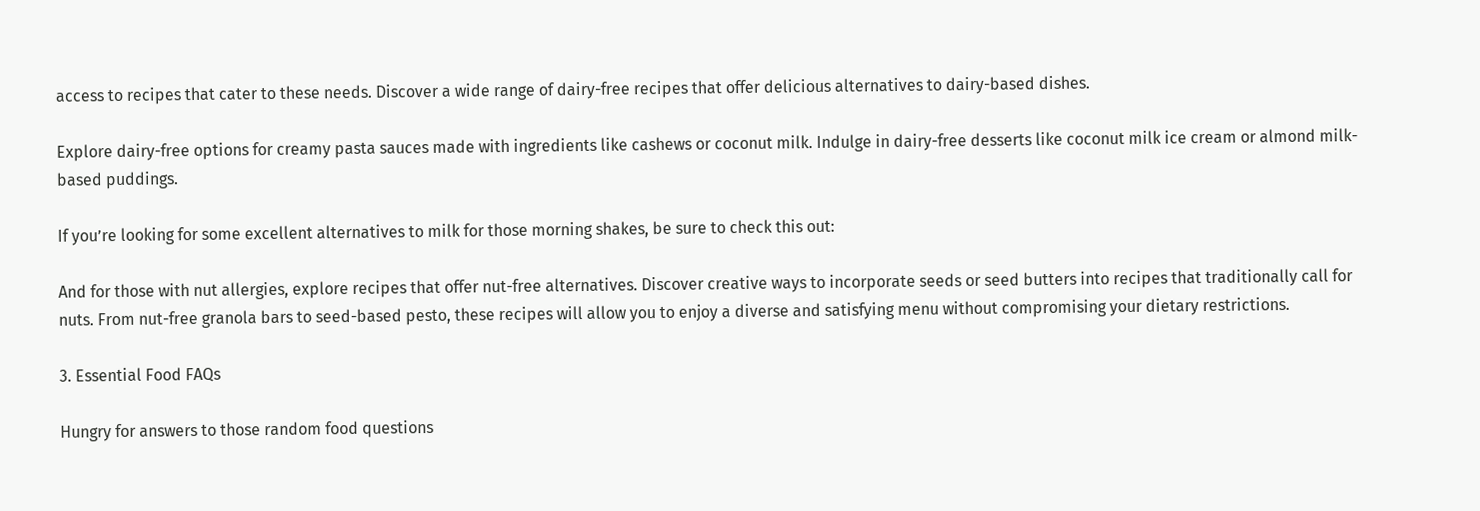access to recipes that cater to these needs. Discover a wide range of dairy-free recipes that offer delicious alternatives to dairy-based dishes.

Explore dairy-free options for creamy pasta sauces made with ingredients like cashews or coconut milk. Indulge in dairy-free desserts like coconut milk ice cream or almond milk-based puddings.

If you’re looking for some excellent alternatives to milk for those morning shakes, be sure to check this out:

And for those with nut allergies, explore recipes that offer nut-free alternatives. Discover creative ways to incorporate seeds or seed butters into recipes that traditionally call for nuts. From nut-free granola bars to seed-based pesto, these recipes will allow you to enjoy a diverse and satisfying menu without compromising your dietary restrictions.

3. Essential Food FAQs

Hungry for answers to those random food questions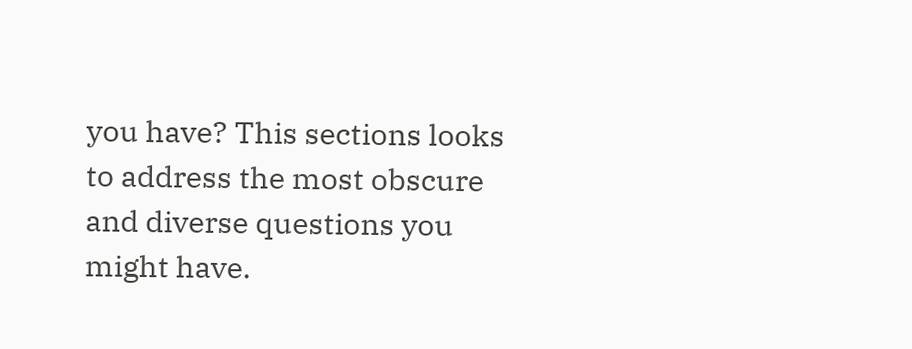you have? This sections looks to address the most obscure and diverse questions you might have.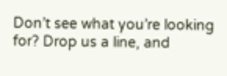Don’t see what you’re looking for? Drop us a line, and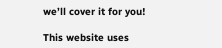we’ll cover it for you!

This website uses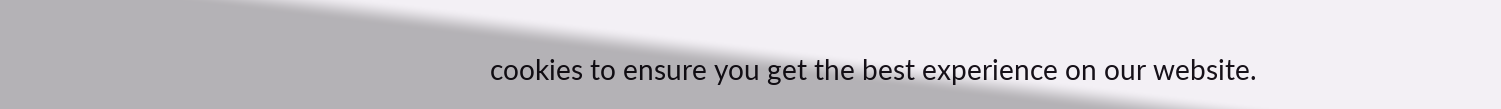cookies to ensure you get the best experience on our website.